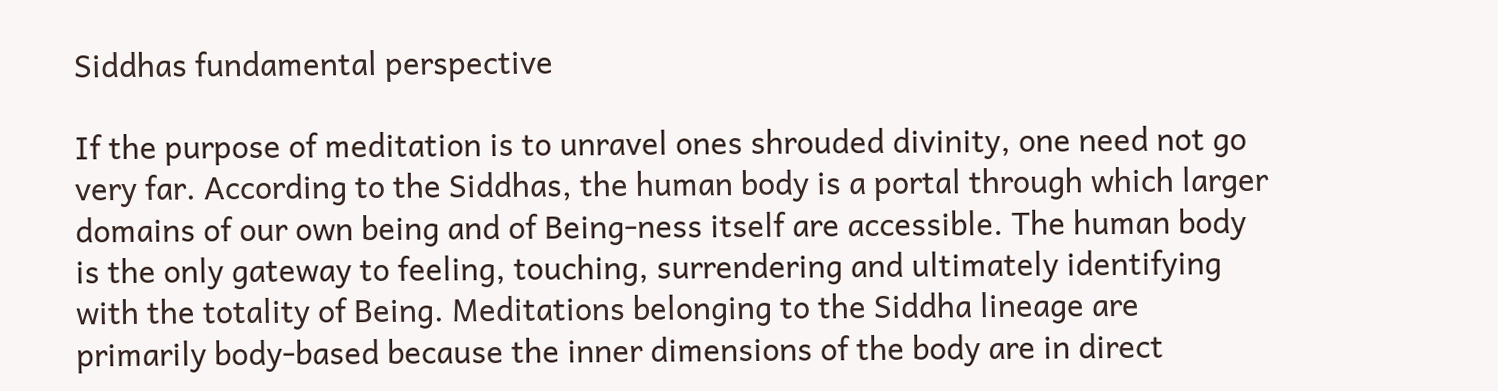Siddhas fundamental perspective

If the purpose of meditation is to unravel ones shrouded divinity, one need not go very far. According to the Siddhas, the human body is a portal through which larger domains of our own being and of Being-ness itself are accessible. The human body is the only gateway to feeling, touching, surrendering and ultimately identifying with the totality of Being. Meditations belonging to the Siddha lineage are primarily body-based because the inner dimensions of the body are in direct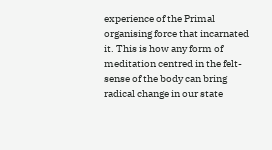experience of the Primal organising force that incarnated it. This is how any form of meditation centred in the felt-sense of the body can bring radical change in our state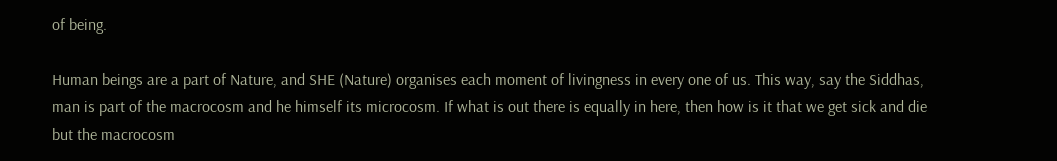of being.

Human beings are a part of Nature, and SHE (Nature) organises each moment of livingness in every one of us. This way, say the Siddhas, man is part of the macrocosm and he himself its microcosm. If what is out there is equally in here, then how is it that we get sick and die but the macrocosm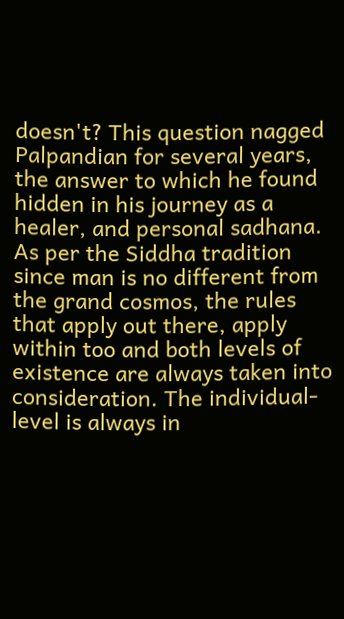doesn't? This question nagged Palpandian for several years, the answer to which he found hidden in his journey as a healer, and personal sadhana. As per the Siddha tradition since man is no different from the grand cosmos, the rules that apply out there, apply within too and both levels of existence are always taken into consideration. The individual-level is always in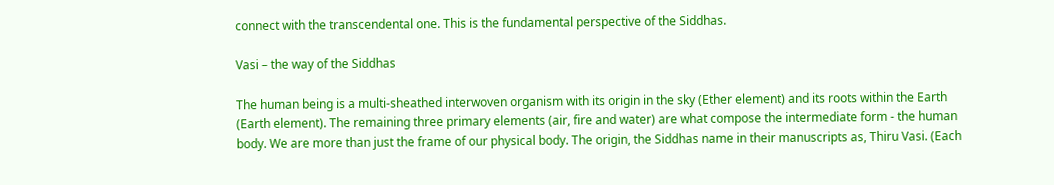connect with the transcendental one. This is the fundamental perspective of the Siddhas.

Vasi – the way of the Siddhas

The human being is a multi-sheathed interwoven organism with its origin in the sky (Ether element) and its roots within the Earth (Earth element). The remaining three primary elements (air, fire and water) are what compose the intermediate form - the human body. We are more than just the frame of our physical body. The origin, the Siddhas name in their manuscripts as, Thiru Vasi. (Each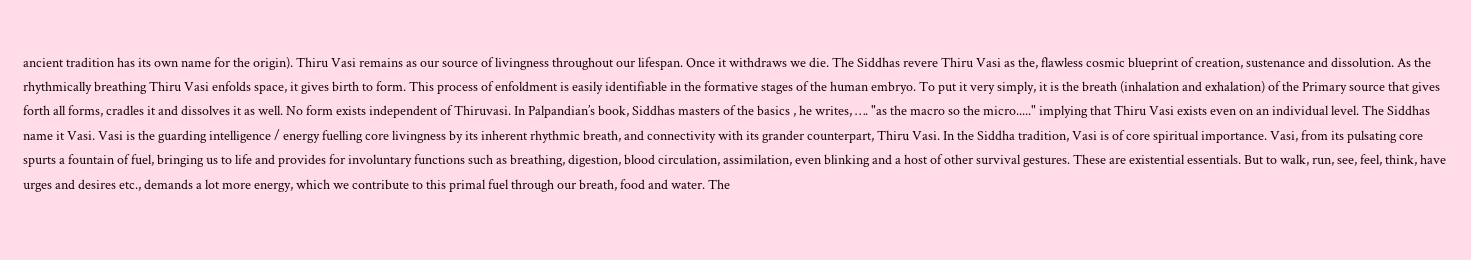ancient tradition has its own name for the origin). Thiru Vasi remains as our source of livingness throughout our lifespan. Once it withdraws we die. The Siddhas revere Thiru Vasi as the, flawless cosmic blueprint of creation, sustenance and dissolution. As the rhythmically breathing Thiru Vasi enfolds space, it gives birth to form. This process of enfoldment is easily identifiable in the formative stages of the human embryo. To put it very simply, it is the breath (inhalation and exhalation) of the Primary source that gives forth all forms, cradles it and dissolves it as well. No form exists independent of Thiruvasi. In Palpandian’s book, Siddhas masters of the basics , he writes, …. "as the macro so the micro....." implying that Thiru Vasi exists even on an individual level. The Siddhas name it Vasi. Vasi is the guarding intelligence / energy fuelling core livingness by its inherent rhythmic breath, and connectivity with its grander counterpart, Thiru Vasi. In the Siddha tradition, Vasi is of core spiritual importance. Vasi, from its pulsating core spurts a fountain of fuel, bringing us to life and provides for involuntary functions such as breathing, digestion, blood circulation, assimilation, even blinking and a host of other survival gestures. These are existential essentials. But to walk, run, see, feel, think, have urges and desires etc., demands a lot more energy, which we contribute to this primal fuel through our breath, food and water. The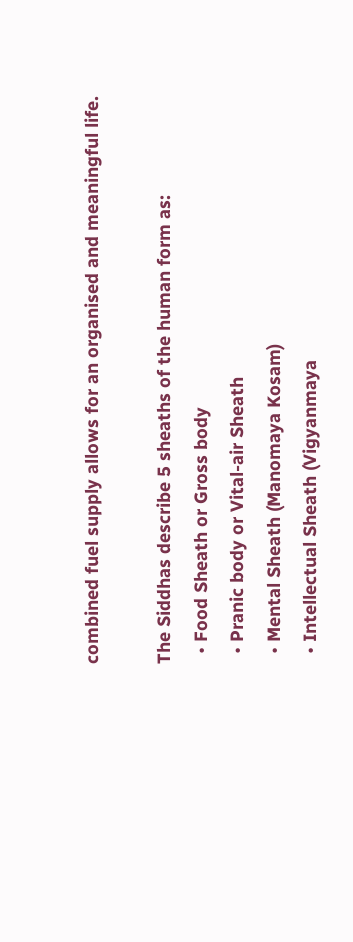combined fuel supply allows for an organised and meaningful life.

The Siddhas describe 5 sheaths of the human form as:
  • Food Sheath or Gross body
  • Pranic body or Vital-air Sheath
  • Mental Sheath (Manomaya Kosam)
  • Intellectual Sheath (Vigyanmaya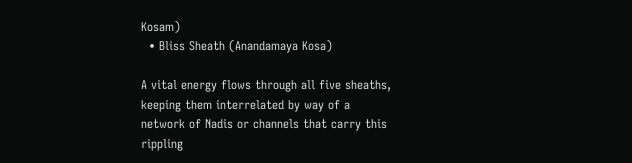Kosam)
  • Bliss Sheath (Anandamaya Kosa)

A vital energy flows through all five sheaths, keeping them interrelated by way of a network of Nadis or channels that carry this rippling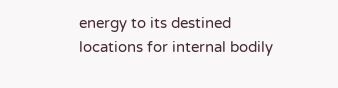energy to its destined locations for internal bodily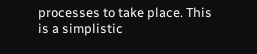processes to take place. This is a simplistic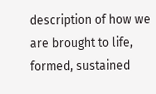description of how we are brought to life, formed, sustained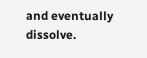and eventually dissolve.